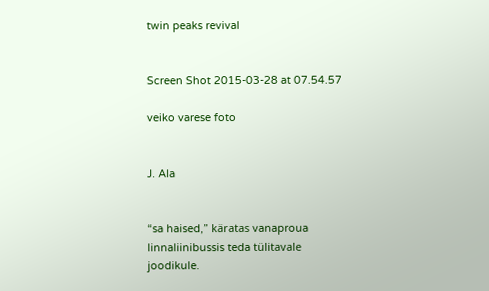twin peaks revival


Screen Shot 2015-03-28 at 07.54.57

veiko varese foto


J. Ala


“sa haised,” käratas vanaproua linnaliinibussis teda tülitavale joodikule.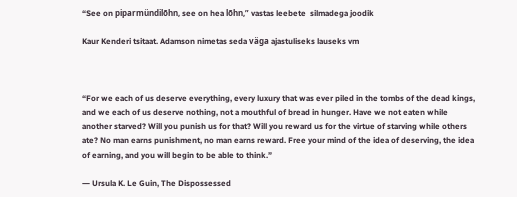“See on piparmündilõhn, see on hea lõhn,” vastas leebete  silmadega joodik

Kaur Kenderi tsitaat. Adamson nimetas seda väga ajastuliseks lauseks vm



“For we each of us deserve everything, every luxury that was ever piled in the tombs of the dead kings, and we each of us deserve nothing, not a mouthful of bread in hunger. Have we not eaten while another starved? Will you punish us for that? Will you reward us for the virtue of starving while others ate? No man earns punishment, no man earns reward. Free your mind of the idea of deserving, the idea of earning, and you will begin to be able to think.”

― Ursula K. Le Guin, The Dispossessed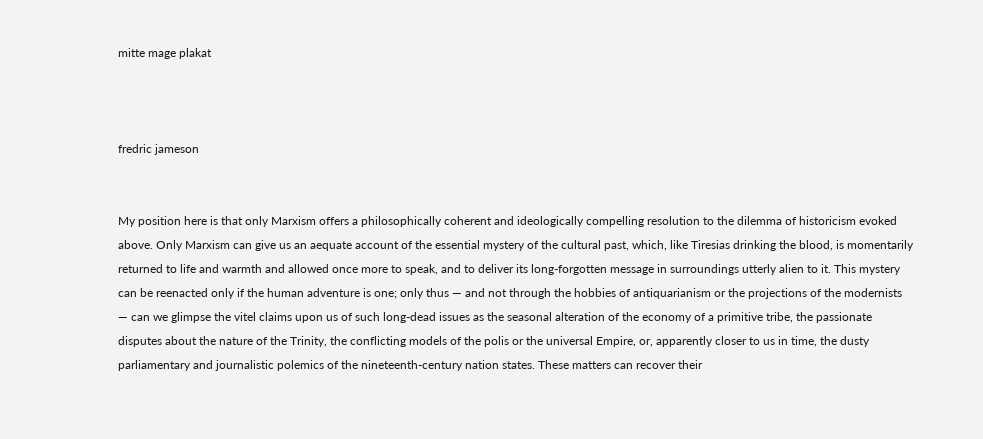mitte mage plakat



fredric jameson


My position here is that only Marxism offers a philosophically coherent and ideologically compelling resolution to the dilemma of historicism evoked above. Only Marxism can give us an aequate account of the essential mystery of the cultural past, which, like Tiresias drinking the blood, is momentarily returned to life and warmth and allowed once more to speak, and to deliver its long-forgotten message in surroundings utterly alien to it. This mystery can be reenacted only if the human adventure is one; only thus — and not through the hobbies of antiquarianism or the projections of the modernists — can we glimpse the vitel claims upon us of such long-dead issues as the seasonal alteration of the economy of a primitive tribe, the passionate disputes about the nature of the Trinity, the conflicting models of the polis or the universal Empire, or, apparently closer to us in time, the dusty parliamentary and journalistic polemics of the nineteenth-century nation states. These matters can recover their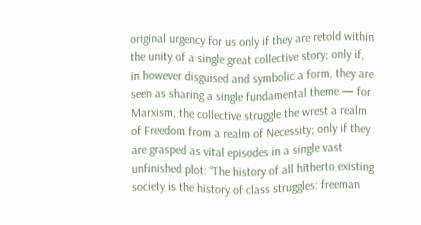original urgency for us only if they are retold within the unity of a single great collective story; only if, in however disguised and symbolic a form, they are seen as sharing a single fundamental theme — for Marxism, the collective struggle the wrest a realm of Freedom from a realm of Necessity; only if they are grasped as vital episodes in a single vast unfinished plot: “The history of all hitherto existing society is the history of class struggles: freeman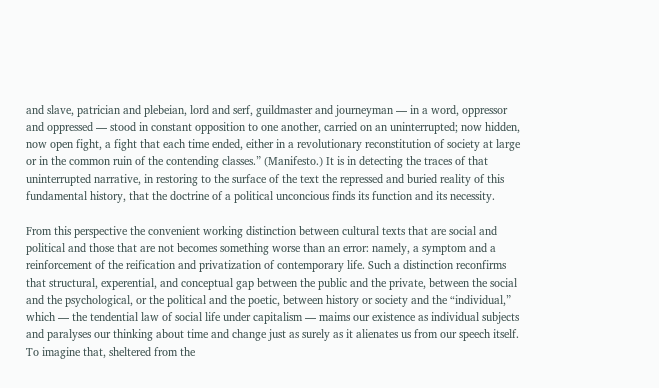and slave, patrician and plebeian, lord and serf, guildmaster and journeyman — in a word, oppressor and oppressed — stood in constant opposition to one another, carried on an uninterrupted; now hidden, now open fight, a fight that each time ended, either in a revolutionary reconstitution of society at large or in the common ruin of the contending classes.” (Manifesto.) It is in detecting the traces of that uninterrupted narrative, in restoring to the surface of the text the repressed and buried reality of this fundamental history, that the doctrine of a political unconcious finds its function and its necessity.

From this perspective the convenient working distinction between cultural texts that are social and political and those that are not becomes something worse than an error: namely, a symptom and a reinforcement of the reification and privatization of contemporary life. Such a distinction reconfirms that structural, experential, and conceptual gap between the public and the private, between the social and the psychological, or the political and the poetic, between history or society and the “individual,” which — the tendential law of social life under capitalism — maims our existence as individual subjects and paralyses our thinking about time and change just as surely as it alienates us from our speech itself. To imagine that, sheltered from the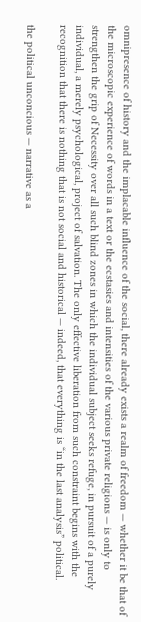omnipresence of history and the implacable influence of the social, there already exists a realm of freedom — whether it be that of the microscopic experience of words in a text or the ecstasies and intensities of the various private religions — is only to strengthen the grip of Necessity over all such blind zones in which the individual subject seeks refuge, in pursuit of a purely individual, a merely psychological, project of salvation. The only effective liberation from such constraint begins with the recognition that there is nothing that is not social and historical — indeed, that everything is “in the last analysis” political.

the political unconcious — narrative as a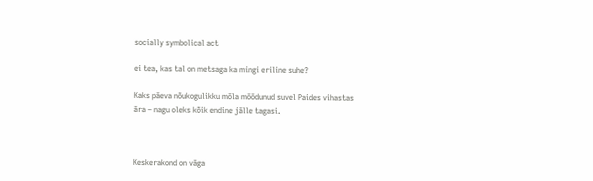socially symbolical act

ei tea, kas tal on metsaga ka mingi eriline suhe?

Kaks päeva nõukogulikku möla möödunud suvel Paides vihastas
ära – nagu oleks kõik endine jälle tagasi.



Keskerakond on väga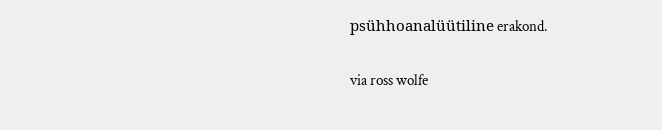psühhoanalüütiline erakond.

via ross wolfe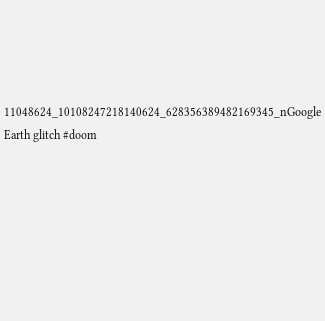11048624_10108247218140624_628356389482169345_nGoogle Earth glitch #doom